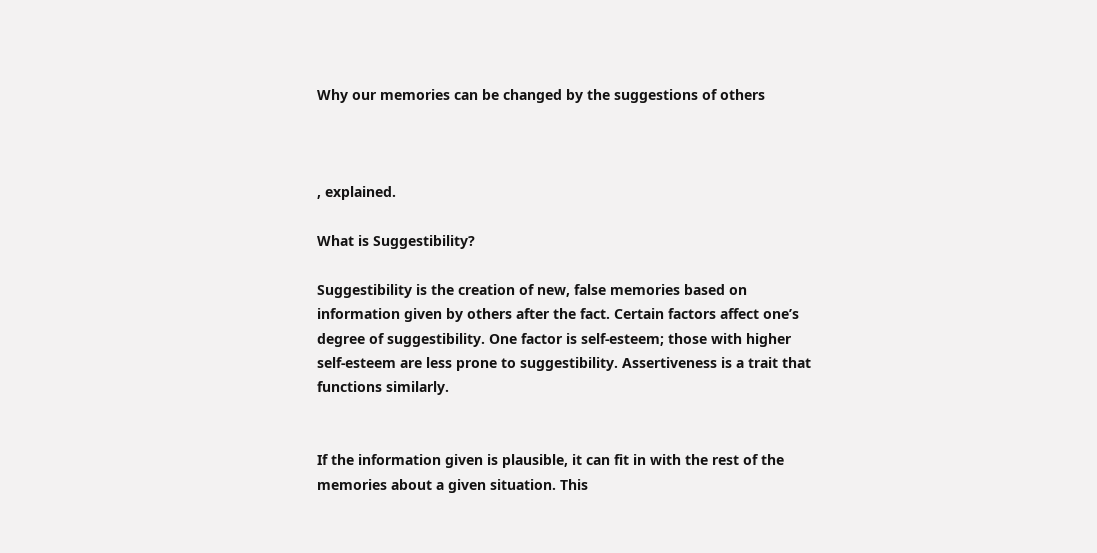Why our memories can be changed by the suggestions of others



, explained.

What is Suggestibility?

Suggestibility is the creation of new, false memories based on information given by others after the fact. Certain factors affect one’s degree of suggestibility. One factor is self-esteem; those with higher self-esteem are less prone to suggestibility. Assertiveness is a trait that functions similarly.


If the information given is plausible, it can fit in with the rest of the memories about a given situation. This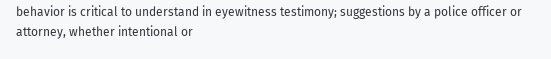behavior is critical to understand in eyewitness testimony; suggestions by a police officer or attorney, whether intentional or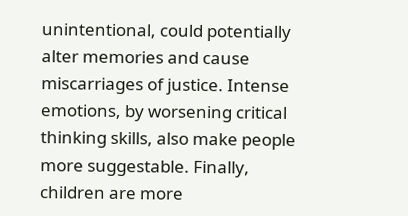unintentional, could potentially alter memories and cause miscarriages of justice. Intense emotions, by worsening critical thinking skills, also make people more suggestable. Finally, children are more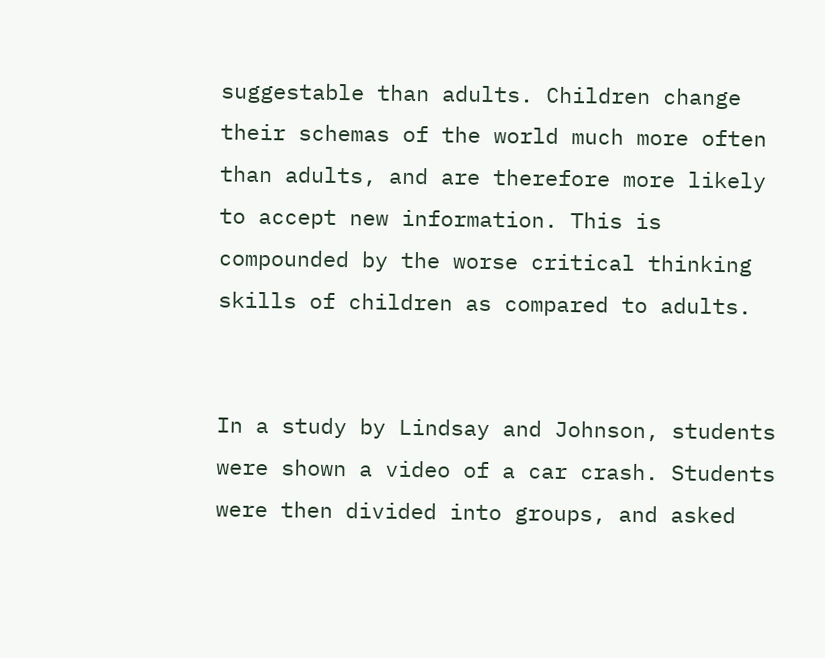suggestable than adults. Children change their schemas of the world much more often than adults, and are therefore more likely to accept new information. This is compounded by the worse critical thinking skills of children as compared to adults.


In a study by Lindsay and Johnson, students were shown a video of a car crash. Students were then divided into groups, and asked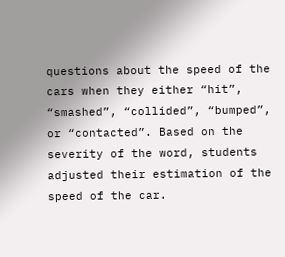questions about the speed of the cars when they either “hit”, “smashed”, “collided”, “bumped”, or “contacted”. Based on the severity of the word, students adjusted their estimation of the speed of the car.